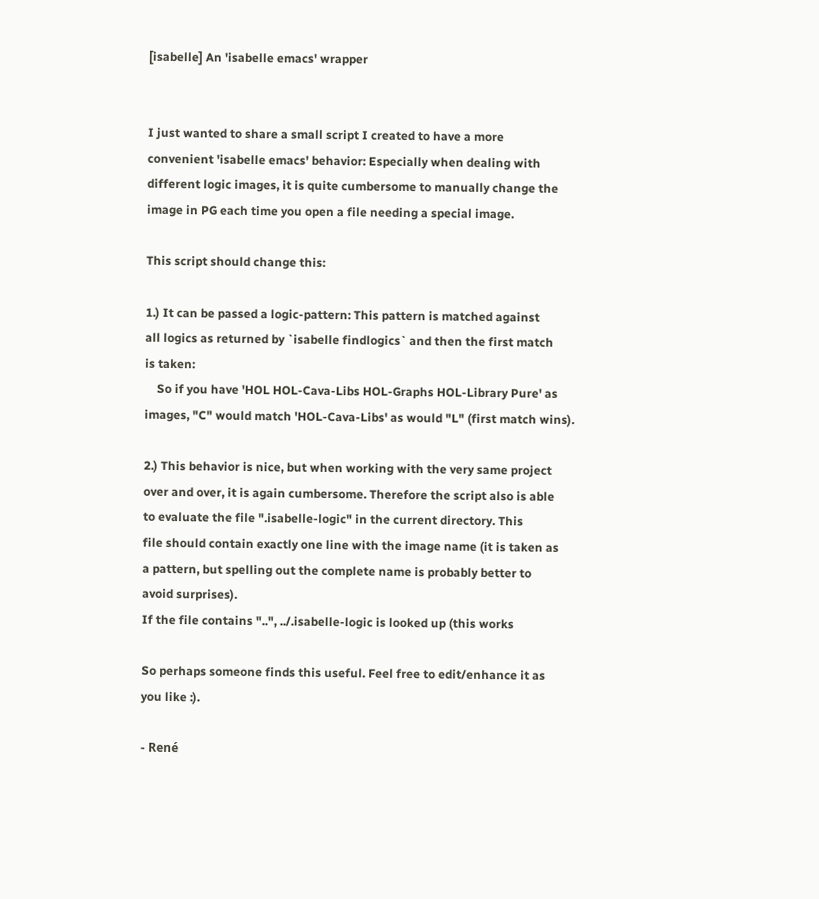[isabelle] An 'isabelle emacs' wrapper


I just wanted to share a small script I created to have a more
convenient 'isabelle emacs' behavior: Especially when dealing with
different logic images, it is quite cumbersome to manually change the
image in PG each time you open a file needing a special image.

This script should change this:

1.) It can be passed a logic-pattern: This pattern is matched against
all logics as returned by `isabelle findlogics` and then the first match
is taken:
    So if you have 'HOL HOL-Cava-Libs HOL-Graphs HOL-Library Pure' as
images, "C" would match 'HOL-Cava-Libs' as would "L" (first match wins).

2.) This behavior is nice, but when working with the very same project
over and over, it is again cumbersome. Therefore the script also is able
to evaluate the file ".isabelle-logic" in the current directory. This
file should contain exactly one line with the image name (it is taken as
a pattern, but spelling out the complete name is probably better to
avoid surprises).
If the file contains "..", ../.isabelle-logic is looked up (this works

So perhaps someone finds this useful. Feel free to edit/enhance it as
you like :).

- René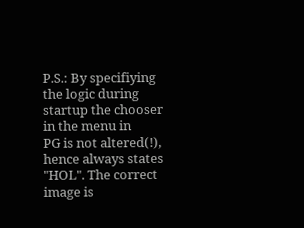P.S.: By specifiying the logic during startup the chooser in the menu in
PG is not altered(!), hence always states "HOL". The correct image is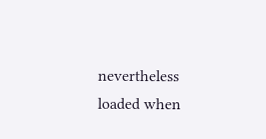nevertheless loaded when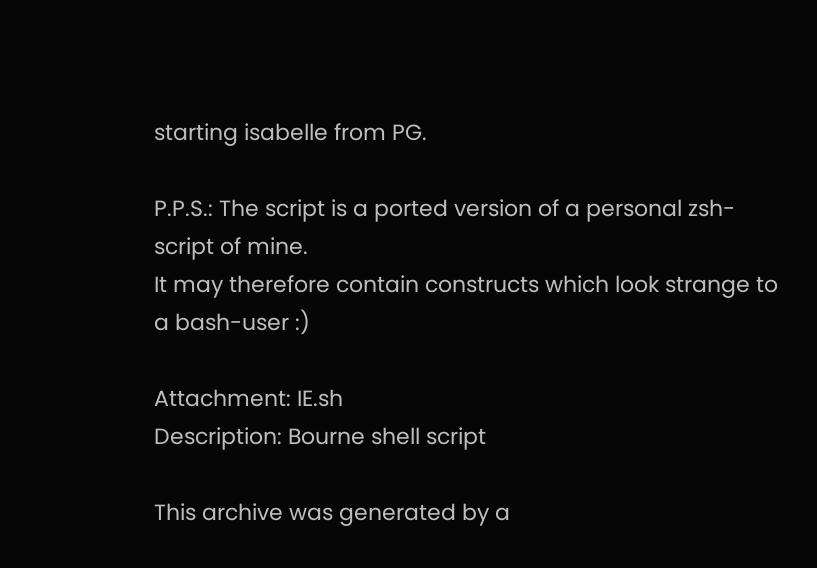starting isabelle from PG.

P.P.S.: The script is a ported version of a personal zsh-script of mine.
It may therefore contain constructs which look strange to a bash-user :)

Attachment: IE.sh
Description: Bourne shell script

This archive was generated by a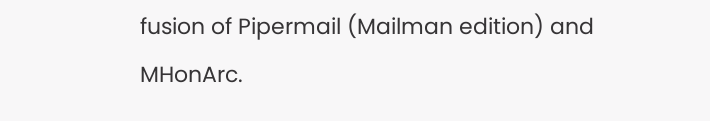fusion of Pipermail (Mailman edition) and MHonArc.